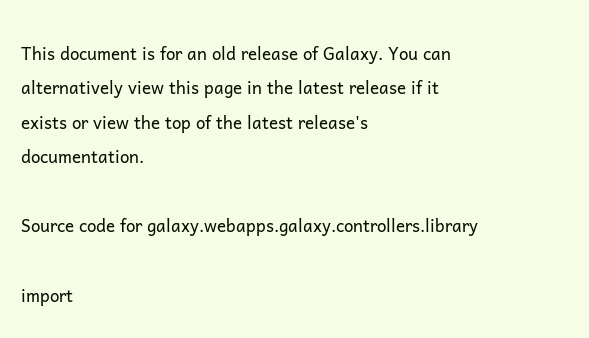This document is for an old release of Galaxy. You can alternatively view this page in the latest release if it exists or view the top of the latest release's documentation.

Source code for galaxy.webapps.galaxy.controllers.library

import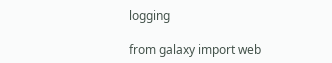logging

from galaxy import web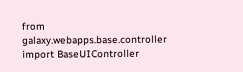from galaxy.webapps.base.controller import BaseUIController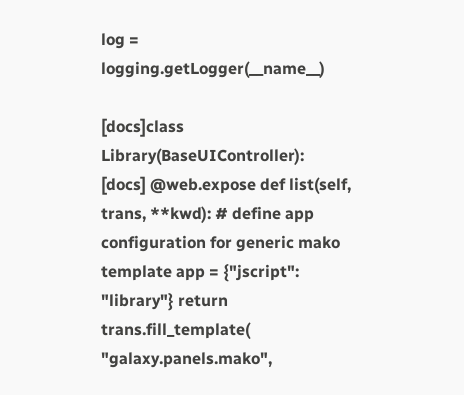log = logging.getLogger(__name__)

[docs]class Library(BaseUIController):
[docs] @web.expose def list(self, trans, **kwd): # define app configuration for generic mako template app = {"jscript": "library"} return trans.fill_template( "galaxy.panels.mako",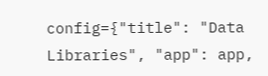config={"title": "Data Libraries", "app": app,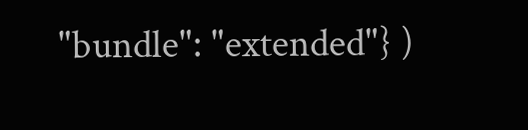"bundle": "extended"} )